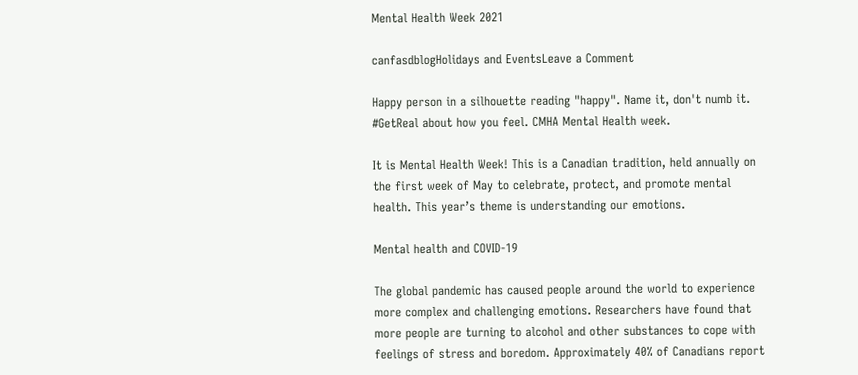Mental Health Week 2021

canfasdblogHolidays and EventsLeave a Comment

Happy person in a silhouette reading "happy". Name it, don't numb it. #GetReal about how you feel. CMHA Mental Health week.

It is Mental Health Week! This is a Canadian tradition, held annually on the first week of May to celebrate, protect, and promote mental health. This year’s theme is understanding our emotions.

Mental health and COVID-19

The global pandemic has caused people around the world to experience more complex and challenging emotions. Researchers have found that more people are turning to alcohol and other substances to cope with feelings of stress and boredom. Approximately 40% of Canadians report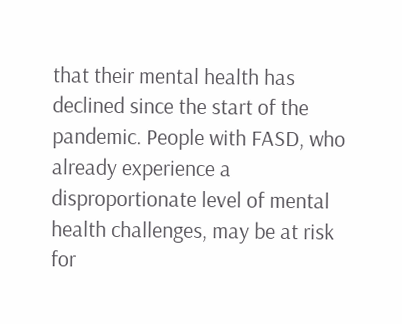that their mental health has declined since the start of the pandemic. People with FASD, who already experience a disproportionate level of mental health challenges, may be at risk for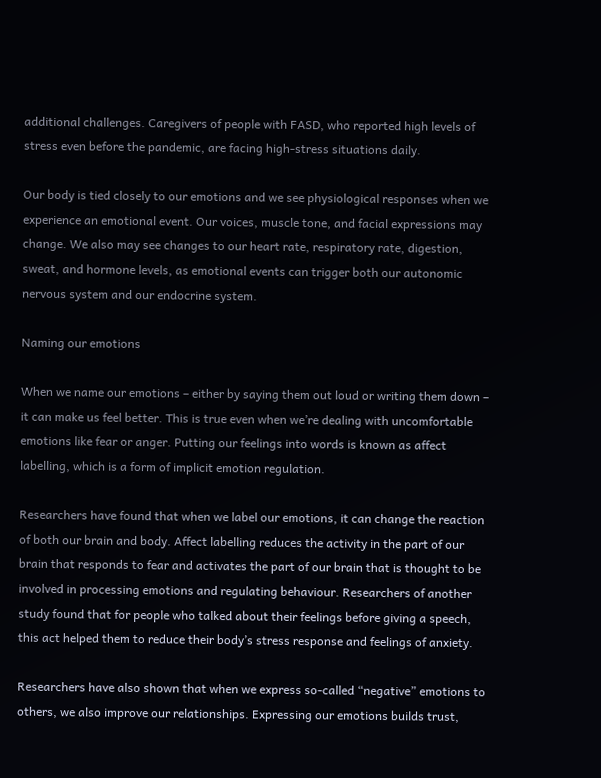additional challenges. Caregivers of people with FASD, who reported high levels of stress even before the pandemic, are facing high-stress situations daily.

Our body is tied closely to our emotions and we see physiological responses when we experience an emotional event. Our voices, muscle tone, and facial expressions may change. We also may see changes to our heart rate, respiratory rate, digestion, sweat, and hormone levels, as emotional events can trigger both our autonomic nervous system and our endocrine system.

Naming our emotions

When we name our emotions – either by saying them out loud or writing them down – it can make us feel better. This is true even when we’re dealing with uncomfortable emotions like fear or anger. Putting our feelings into words is known as affect labelling, which is a form of implicit emotion regulation.

Researchers have found that when we label our emotions, it can change the reaction of both our brain and body. Affect labelling reduces the activity in the part of our brain that responds to fear and activates the part of our brain that is thought to be involved in processing emotions and regulating behaviour. Researchers of another study found that for people who talked about their feelings before giving a speech, this act helped them to reduce their body’s stress response and feelings of anxiety.

Researchers have also shown that when we express so-called “negative” emotions to others, we also improve our relationships. Expressing our emotions builds trust,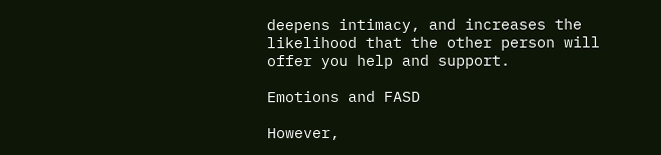deepens intimacy, and increases the likelihood that the other person will offer you help and support.

Emotions and FASD

However,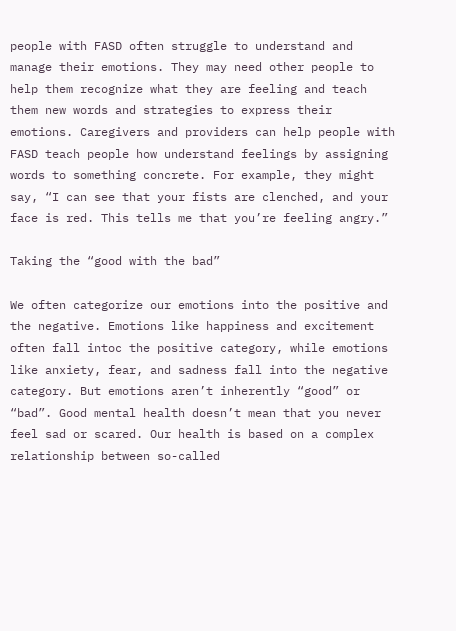people with FASD often struggle to understand and manage their emotions. They may need other people to help them recognize what they are feeling and teach them new words and strategies to express their emotions. Caregivers and providers can help people with FASD teach people how understand feelings by assigning words to something concrete. For example, they might say, “I can see that your fists are clenched, and your face is red. This tells me that you’re feeling angry.”

Taking the “good with the bad”

We often categorize our emotions into the positive and the negative. Emotions like happiness and excitement often fall intoc the positive category, while emotions like anxiety, fear, and sadness fall into the negative category. But emotions aren’t inherently “good” or “bad”. Good mental health doesn’t mean that you never feel sad or scared. Our health is based on a complex relationship between so-called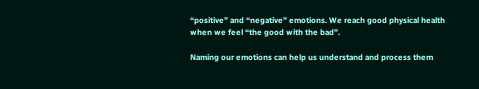“positive” and “negative” emotions. We reach good physical health when we feel “the good with the bad”.

Naming our emotions can help us understand and process them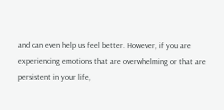and can even help us feel better. However, if you are experiencing emotions that are overwhelming or that are persistent in your life,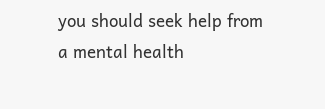you should seek help from a mental health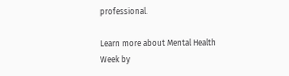professional.

Learn more about Mental Health Week by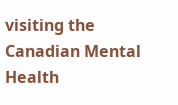visiting the Canadian Mental Health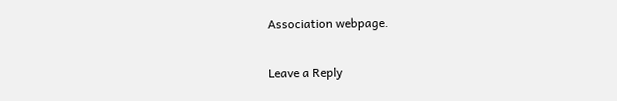Association webpage.

Leave a Reply